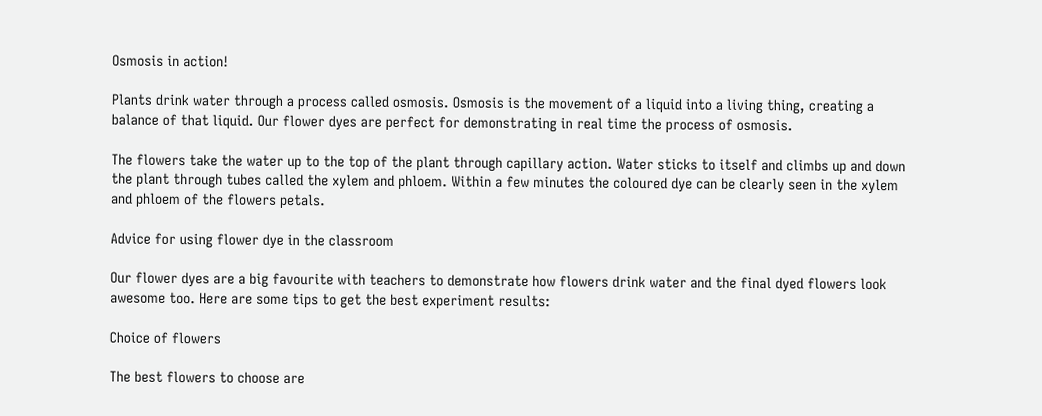Osmosis in action!

Plants drink water through a process called osmosis. Osmosis is the movement of a liquid into a living thing, creating a balance of that liquid. Our flower dyes are perfect for demonstrating in real time the process of osmosis.

The flowers take the water up to the top of the plant through capillary action. Water sticks to itself and climbs up and down the plant through tubes called the xylem and phloem. Within a few minutes the coloured dye can be clearly seen in the xylem and phloem of the flowers petals.

Advice for using flower dye in the classroom

Our flower dyes are a big favourite with teachers to demonstrate how flowers drink water and the final dyed flowers look awesome too. Here are some tips to get the best experiment results:

Choice of flowers

The best flowers to choose are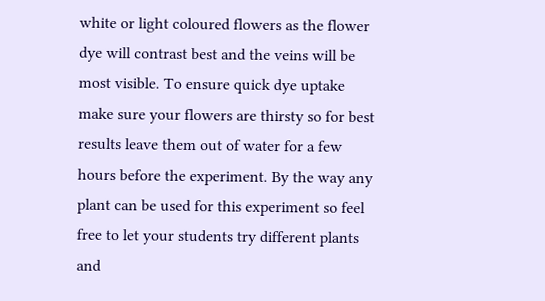white or light coloured flowers as the flower dye will contrast best and the veins will be most visible. To ensure quick dye uptake make sure your flowers are thirsty so for best results leave them out of water for a few hours before the experiment. By the way any plant can be used for this experiment so feel free to let your students try different plants and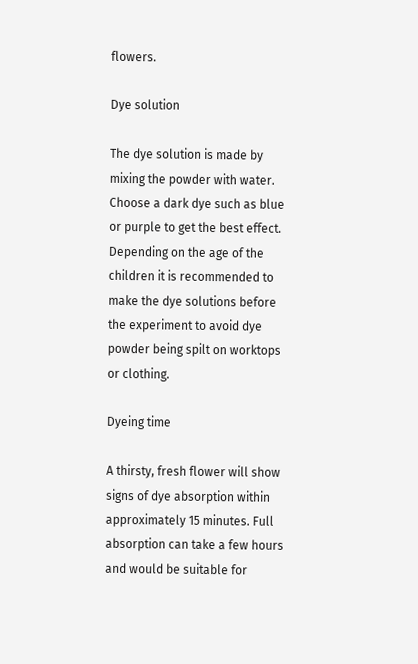flowers.

Dye solution

The dye solution is made by mixing the powder with water. Choose a dark dye such as blue or purple to get the best effect. Depending on the age of the children it is recommended to make the dye solutions before the experiment to avoid dye powder being spilt on worktops or clothing.

Dyeing time

A thirsty, fresh flower will show signs of dye absorption within approximately 15 minutes. Full absorption can take a few hours and would be suitable for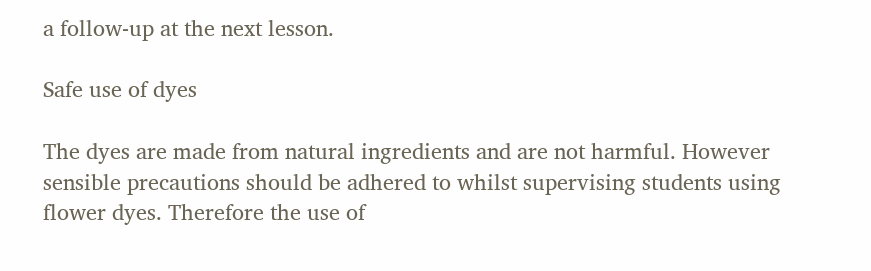a follow-up at the next lesson.

Safe use of dyes

The dyes are made from natural ingredients and are not harmful. However sensible precautions should be adhered to whilst supervising students using flower dyes. Therefore the use of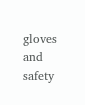gloves and safety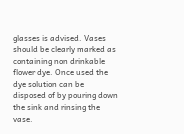glasses is advised. Vases should be clearly marked as containing non drinkable flower dye. Once used the dye solution can be disposed of by pouring down the sink and rinsing the vase.